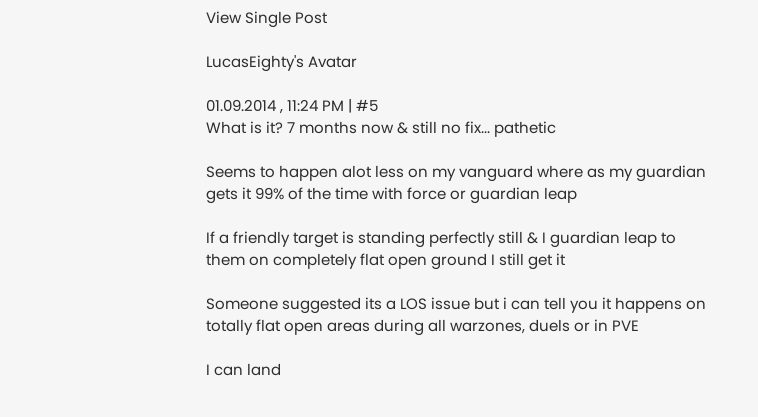View Single Post

LucasEighty's Avatar

01.09.2014 , 11:24 PM | #5
What is it? 7 months now & still no fix... pathetic

Seems to happen alot less on my vanguard where as my guardian gets it 99% of the time with force or guardian leap

If a friendly target is standing perfectly still & I guardian leap to them on completely flat open ground I still get it

Someone suggested its a LOS issue but i can tell you it happens on totally flat open areas during all warzones, duels or in PVE

I can land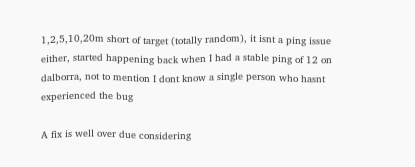1,2,5,10,20m short of target (totally random), it isnt a ping issue either, started happening back when I had a stable ping of 12 on dalborra, not to mention I dont know a single person who hasnt experienced the bug

A fix is well over due considering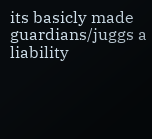its basicly made guardians/juggs a liability